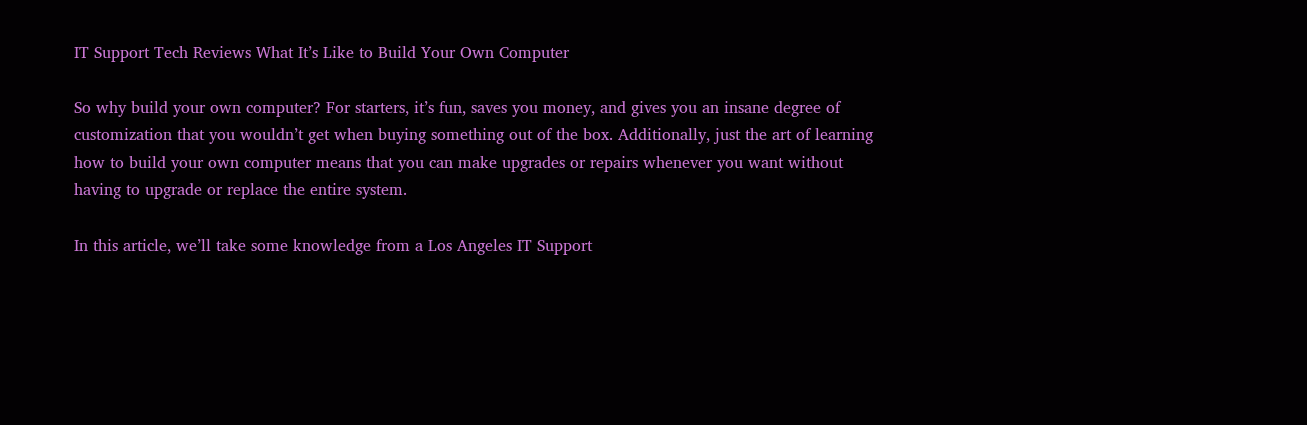IT Support Tech Reviews What It’s Like to Build Your Own Computer

So why build your own computer? For starters, it’s fun, saves you money, and gives you an insane degree of customization that you wouldn’t get when buying something out of the box. Additionally, just the art of learning how to build your own computer means that you can make upgrades or repairs whenever you want without having to upgrade or replace the entire system.

In this article, we’ll take some knowledge from a Los Angeles IT Support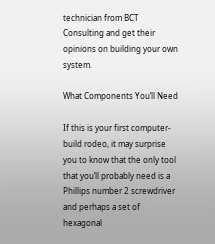technician from BCT Consulting and get their opinions on building your own system.

What Components You’ll Need

If this is your first computer-build rodeo, it may surprise you to know that the only tool that you’ll probably need is a Phillips number 2 screwdriver and perhaps a set of hexagonal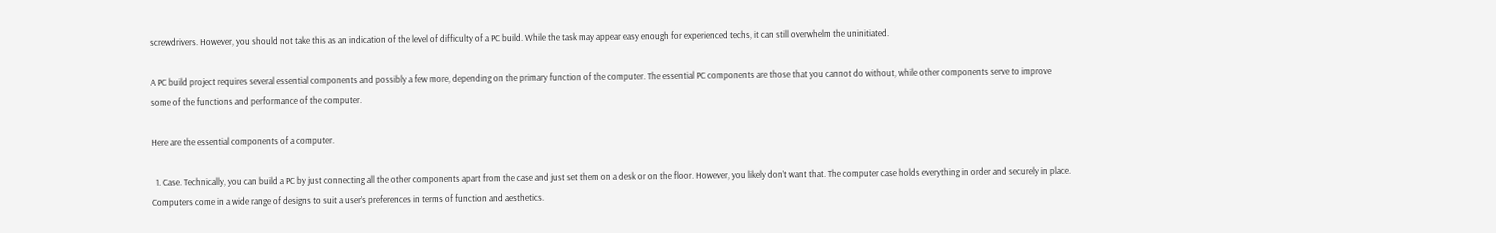screwdrivers. However, you should not take this as an indication of the level of difficulty of a PC build. While the task may appear easy enough for experienced techs, it can still overwhelm the uninitiated.

A PC build project requires several essential components and possibly a few more, depending on the primary function of the computer. The essential PC components are those that you cannot do without, while other components serve to improve some of the functions and performance of the computer.

Here are the essential components of a computer.

  1. Case. Technically, you can build a PC by just connecting all the other components apart from the case and just set them on a desk or on the floor. However, you likely don’t want that. The computer case holds everything in order and securely in place. Computers come in a wide range of designs to suit a user’s preferences in terms of function and aesthetics.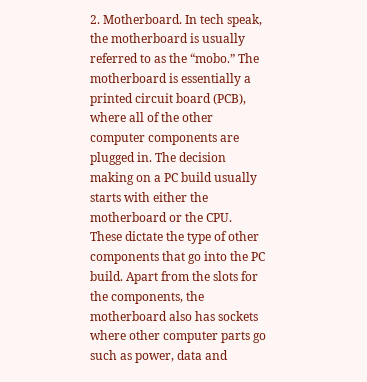2. Motherboard. In tech speak, the motherboard is usually referred to as the “mobo.” The motherboard is essentially a printed circuit board (PCB), where all of the other computer components are plugged in. The decision making on a PC build usually starts with either the motherboard or the CPU.  These dictate the type of other components that go into the PC build. Apart from the slots for the components, the motherboard also has sockets where other computer parts go such as power, data and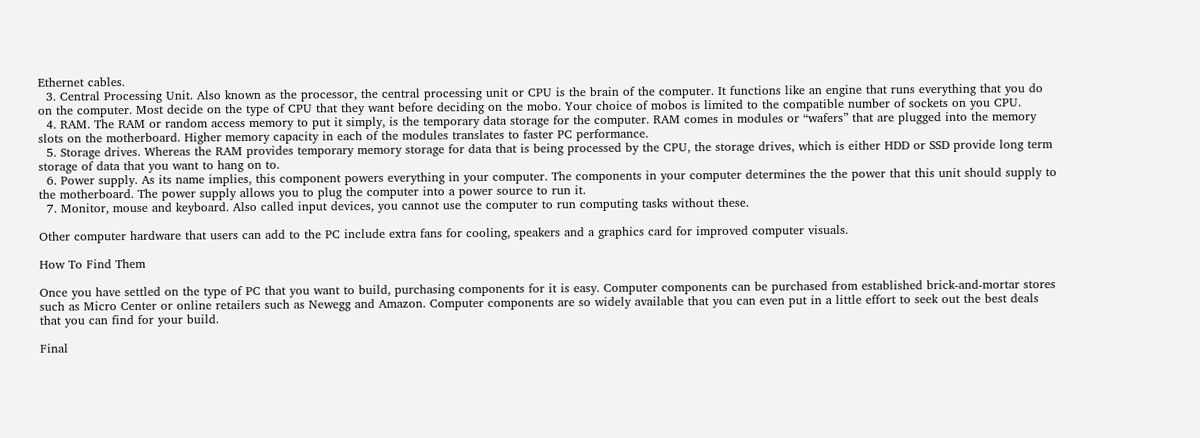Ethernet cables.
  3. Central Processing Unit. Also known as the processor, the central processing unit or CPU is the brain of the computer. It functions like an engine that runs everything that you do on the computer. Most decide on the type of CPU that they want before deciding on the mobo. Your choice of mobos is limited to the compatible number of sockets on you CPU.
  4. RAM. The RAM or random access memory to put it simply, is the temporary data storage for the computer. RAM comes in modules or “wafers” that are plugged into the memory slots on the motherboard. Higher memory capacity in each of the modules translates to faster PC performance.
  5. Storage drives. Whereas the RAM provides temporary memory storage for data that is being processed by the CPU, the storage drives, which is either HDD or SSD provide long term storage of data that you want to hang on to.
  6. Power supply. As its name implies, this component powers everything in your computer. The components in your computer determines the the power that this unit should supply to the motherboard. The power supply allows you to plug the computer into a power source to run it.
  7. Monitor, mouse and keyboard. Also called input devices, you cannot use the computer to run computing tasks without these.

Other computer hardware that users can add to the PC include extra fans for cooling, speakers and a graphics card for improved computer visuals.

How To Find Them

Once you have settled on the type of PC that you want to build, purchasing components for it is easy. Computer components can be purchased from established brick-and-mortar stores such as Micro Center or online retailers such as Newegg and Amazon. Computer components are so widely available that you can even put in a little effort to seek out the best deals that you can find for your build.

Final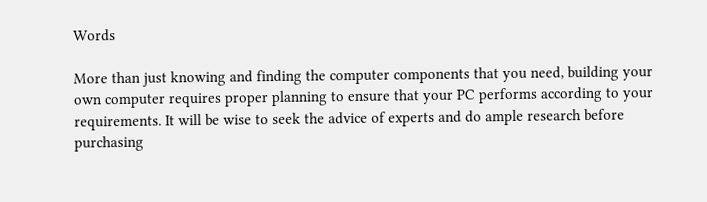Words

More than just knowing and finding the computer components that you need, building your own computer requires proper planning to ensure that your PC performs according to your requirements. It will be wise to seek the advice of experts and do ample research before purchasing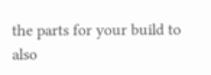the parts for your build to also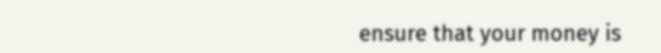ensure that your money is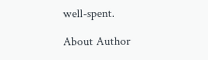well-spent.

About Author